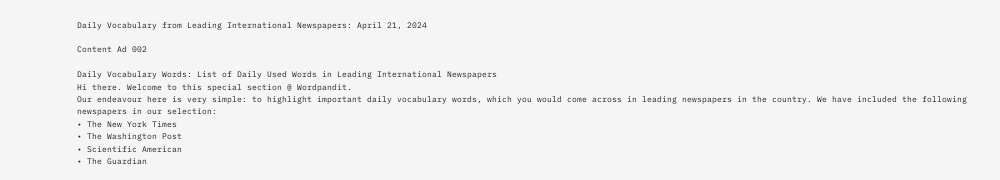Daily Vocabulary from Leading International Newspapers: April 21, 2024

Content Ad 002

Daily Vocabulary Words: List of Daily Used Words in Leading International Newspapers
Hi there. Welcome to this special section @ Wordpandit.
Our endeavour here is very simple: to highlight important daily vocabulary words, which you would come across in leading newspapers in the country. We have included the following newspapers in our selection:
• The New York Times
• The Washington Post
• Scientific American
• The Guardian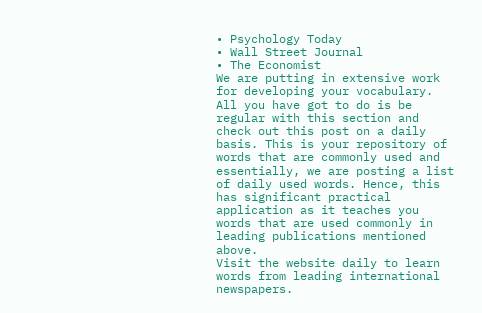• Psychology Today
• Wall Street Journal
• The Economist
We are putting in extensive work for developing your vocabulary. All you have got to do is be regular with this section and check out this post on a daily basis. This is your repository of words that are commonly used and essentially, we are posting a list of daily used words. Hence, this has significant practical application as it teaches you words that are used commonly in leading publications mentioned above.
Visit the website daily to learn words from leading international newspapers.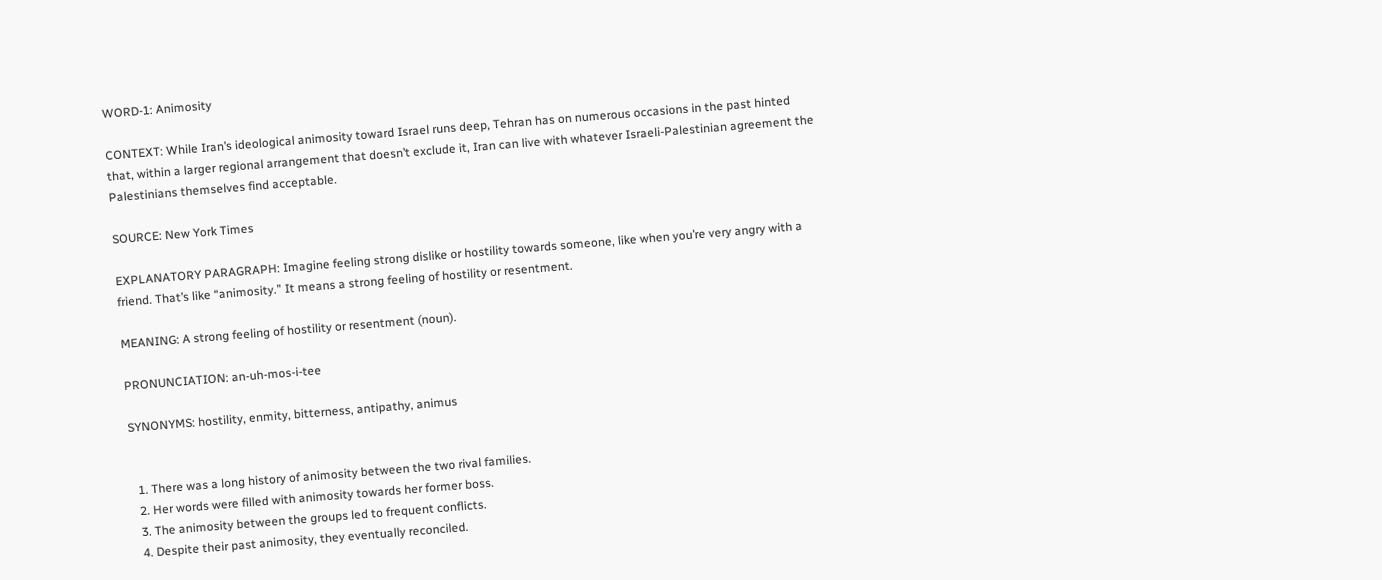WORD-1: Animosity

CONTEXT: While Iran’s ideological animosity toward Israel runs deep, Tehran has on numerous occasions in the past hinted that, within a larger regional arrangement that doesn’t exclude it, Iran can live with whatever Israeli-Palestinian agreement the Palestinians themselves find acceptable.

SOURCE: New York Times

EXPLANATORY PARAGRAPH: Imagine feeling strong dislike or hostility towards someone, like when you’re very angry with a friend. That’s like “animosity.” It means a strong feeling of hostility or resentment.

MEANING: A strong feeling of hostility or resentment (noun).

PRONUNCIATION: an-uh-mos-i-tee

SYNONYMS: hostility, enmity, bitterness, antipathy, animus


  1. There was a long history of animosity between the two rival families.
  2. Her words were filled with animosity towards her former boss.
  3. The animosity between the groups led to frequent conflicts.
  4. Despite their past animosity, they eventually reconciled.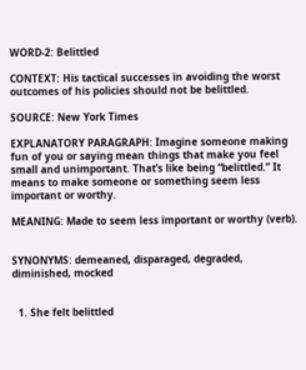WORD-2: Belittled

CONTEXT: His tactical successes in avoiding the worst outcomes of his policies should not be belittled.

SOURCE: New York Times

EXPLANATORY PARAGRAPH: Imagine someone making fun of you or saying mean things that make you feel small and unimportant. That’s like being “belittled.” It means to make someone or something seem less important or worthy.

MEANING: Made to seem less important or worthy (verb).


SYNONYMS: demeaned, disparaged, degraded, diminished, mocked


  1. She felt belittled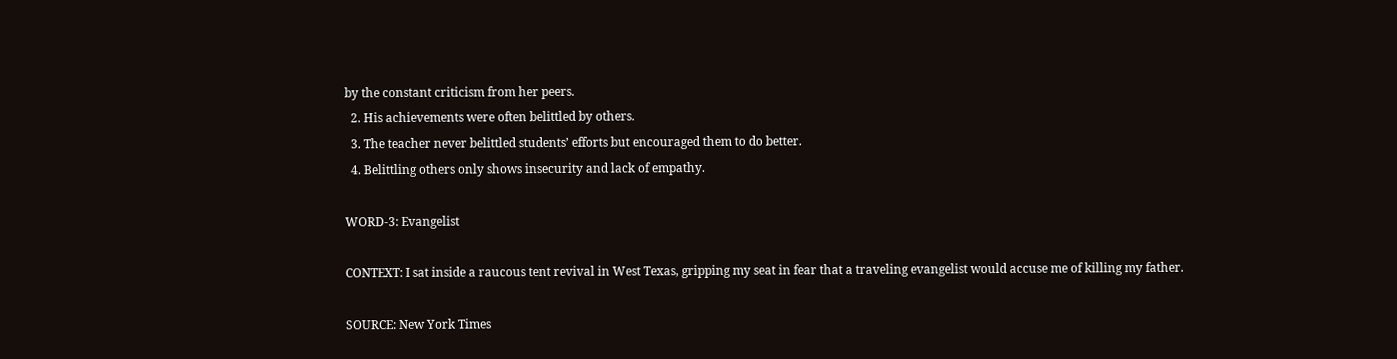by the constant criticism from her peers.
  2. His achievements were often belittled by others.
  3. The teacher never belittled students’ efforts but encouraged them to do better.
  4. Belittling others only shows insecurity and lack of empathy.

WORD-3: Evangelist

CONTEXT: I sat inside a raucous tent revival in West Texas, gripping my seat in fear that a traveling evangelist would accuse me of killing my father.

SOURCE: New York Times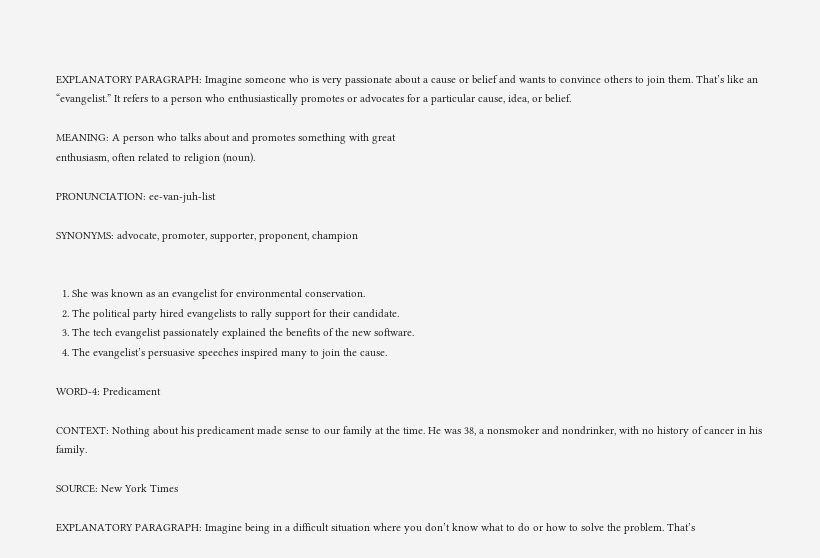EXPLANATORY PARAGRAPH: Imagine someone who is very passionate about a cause or belief and wants to convince others to join them. That’s like an “evangelist.” It refers to a person who enthusiastically promotes or advocates for a particular cause, idea, or belief.

MEANING: A person who talks about and promotes something with great
enthusiasm, often related to religion (noun).

PRONUNCIATION: ee-van-juh-list

SYNONYMS: advocate, promoter, supporter, proponent, champion


  1. She was known as an evangelist for environmental conservation.
  2. The political party hired evangelists to rally support for their candidate.
  3. The tech evangelist passionately explained the benefits of the new software.
  4. The evangelist’s persuasive speeches inspired many to join the cause.

WORD-4: Predicament

CONTEXT: Nothing about his predicament made sense to our family at the time. He was 38, a nonsmoker and nondrinker, with no history of cancer in his family.

SOURCE: New York Times

EXPLANATORY PARAGRAPH: Imagine being in a difficult situation where you don’t know what to do or how to solve the problem. That’s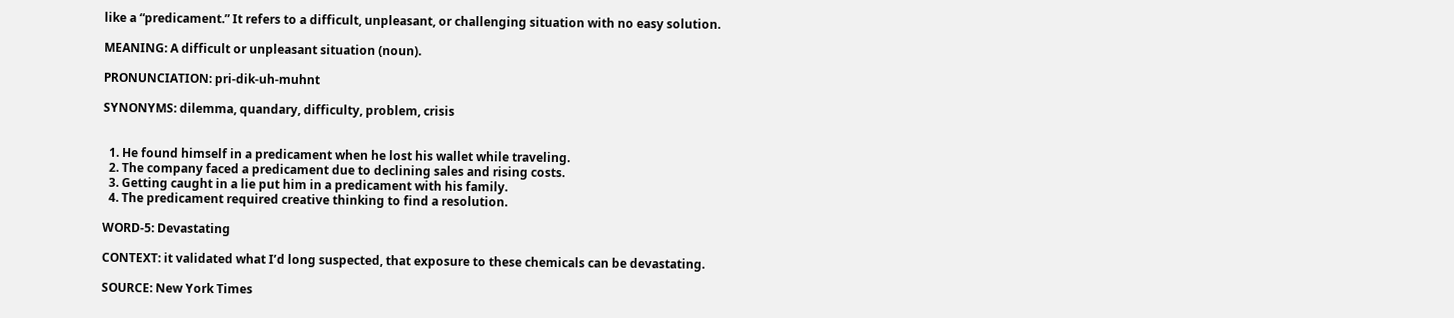like a “predicament.” It refers to a difficult, unpleasant, or challenging situation with no easy solution.

MEANING: A difficult or unpleasant situation (noun).

PRONUNCIATION: pri-dik-uh-muhnt

SYNONYMS: dilemma, quandary, difficulty, problem, crisis


  1. He found himself in a predicament when he lost his wallet while traveling.
  2. The company faced a predicament due to declining sales and rising costs.
  3. Getting caught in a lie put him in a predicament with his family.
  4. The predicament required creative thinking to find a resolution.

WORD-5: Devastating

CONTEXT: it validated what I’d long suspected, that exposure to these chemicals can be devastating.

SOURCE: New York Times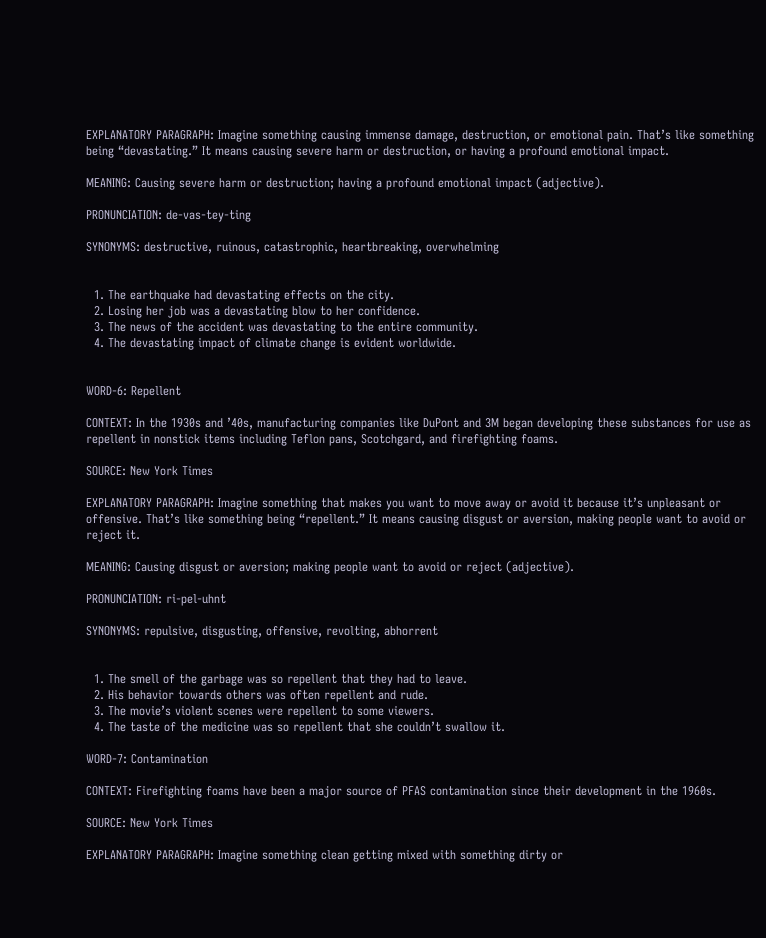EXPLANATORY PARAGRAPH: Imagine something causing immense damage, destruction, or emotional pain. That’s like something being “devastating.” It means causing severe harm or destruction, or having a profound emotional impact.

MEANING: Causing severe harm or destruction; having a profound emotional impact (adjective).

PRONUNCIATION: de-vas-tey-ting

SYNONYMS: destructive, ruinous, catastrophic, heartbreaking, overwhelming


  1. The earthquake had devastating effects on the city.
  2. Losing her job was a devastating blow to her confidence.
  3. The news of the accident was devastating to the entire community.
  4. The devastating impact of climate change is evident worldwide.


WORD-6: Repellent

CONTEXT: In the 1930s and ’40s, manufacturing companies like DuPont and 3M began developing these substances for use as repellent in nonstick items including Teflon pans, Scotchgard, and firefighting foams.

SOURCE: New York Times

EXPLANATORY PARAGRAPH: Imagine something that makes you want to move away or avoid it because it’s unpleasant or offensive. That’s like something being “repellent.” It means causing disgust or aversion, making people want to avoid or reject it.

MEANING: Causing disgust or aversion; making people want to avoid or reject (adjective).

PRONUNCIATION: ri-pel-uhnt

SYNONYMS: repulsive, disgusting, offensive, revolting, abhorrent


  1. The smell of the garbage was so repellent that they had to leave.
  2. His behavior towards others was often repellent and rude.
  3. The movie’s violent scenes were repellent to some viewers.
  4. The taste of the medicine was so repellent that she couldn’t swallow it.

WORD-7: Contamination

CONTEXT: Firefighting foams have been a major source of PFAS contamination since their development in the 1960s.

SOURCE: New York Times

EXPLANATORY PARAGRAPH: Imagine something clean getting mixed with something dirty or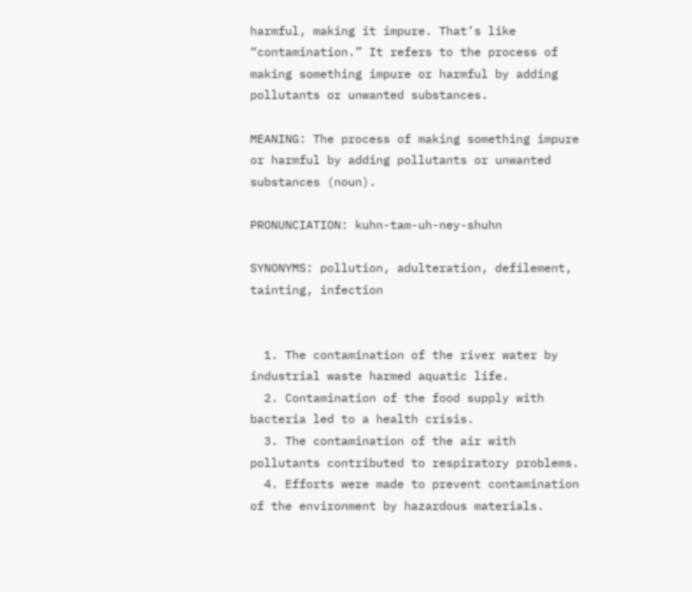harmful, making it impure. That’s like “contamination.” It refers to the process of making something impure or harmful by adding pollutants or unwanted substances.

MEANING: The process of making something impure or harmful by adding pollutants or unwanted substances (noun).

PRONUNCIATION: kuhn-tam-uh-ney-shuhn

SYNONYMS: pollution, adulteration, defilement, tainting, infection


  1. The contamination of the river water by industrial waste harmed aquatic life.
  2. Contamination of the food supply with bacteria led to a health crisis.
  3. The contamination of the air with pollutants contributed to respiratory problems.
  4. Efforts were made to prevent contamination of the environment by hazardous materials.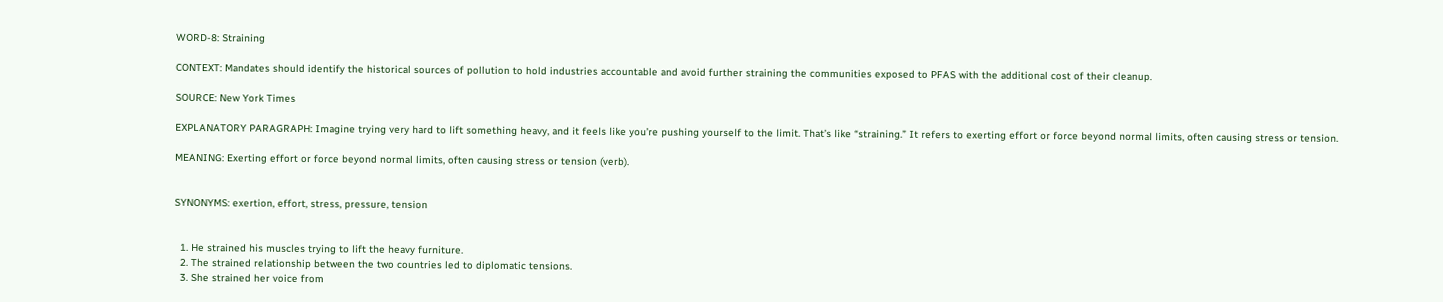WORD-8: Straining

CONTEXT: Mandates should identify the historical sources of pollution to hold industries accountable and avoid further straining the communities exposed to PFAS with the additional cost of their cleanup.

SOURCE: New York Times

EXPLANATORY PARAGRAPH: Imagine trying very hard to lift something heavy, and it feels like you’re pushing yourself to the limit. That’s like “straining.” It refers to exerting effort or force beyond normal limits, often causing stress or tension.

MEANING: Exerting effort or force beyond normal limits, often causing stress or tension (verb).


SYNONYMS: exertion, effort, stress, pressure, tension


  1. He strained his muscles trying to lift the heavy furniture.
  2. The strained relationship between the two countries led to diplomatic tensions.
  3. She strained her voice from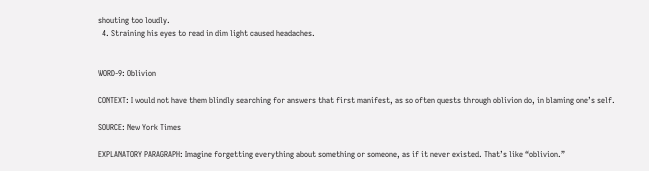shouting too loudly.
  4. Straining his eyes to read in dim light caused headaches.


WORD-9: Oblivion

CONTEXT: I would not have them blindly searching for answers that first manifest, as so often quests through oblivion do, in blaming one’s self.

SOURCE: New York Times

EXPLANATORY PARAGRAPH: Imagine forgetting everything about something or someone, as if it never existed. That’s like “oblivion.”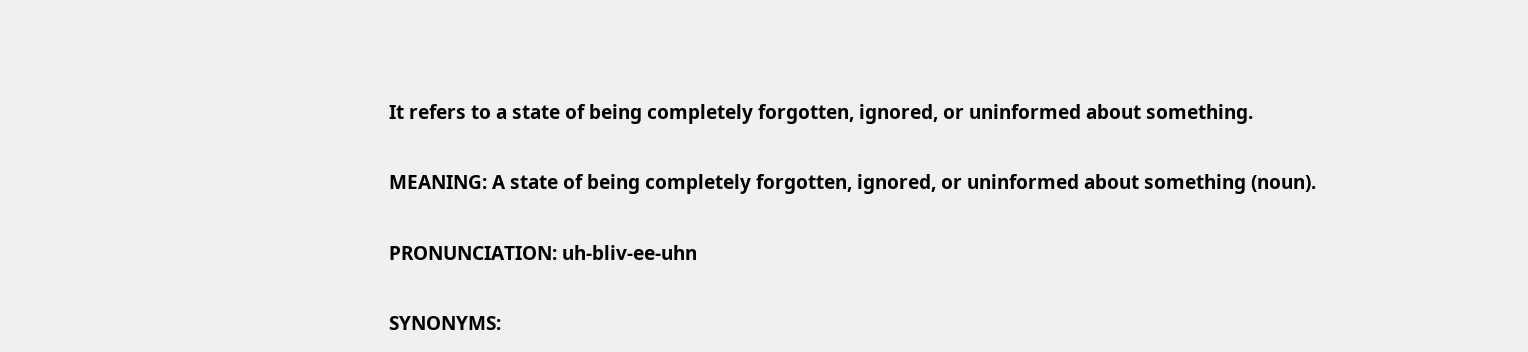It refers to a state of being completely forgotten, ignored, or uninformed about something.

MEANING: A state of being completely forgotten, ignored, or uninformed about something (noun).

PRONUNCIATION: uh-bliv-ee-uhn

SYNONYMS: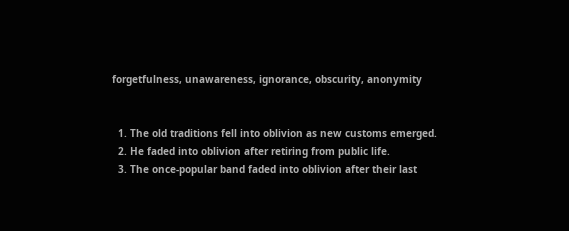forgetfulness, unawareness, ignorance, obscurity, anonymity


  1. The old traditions fell into oblivion as new customs emerged.
  2. He faded into oblivion after retiring from public life.
  3. The once-popular band faded into oblivion after their last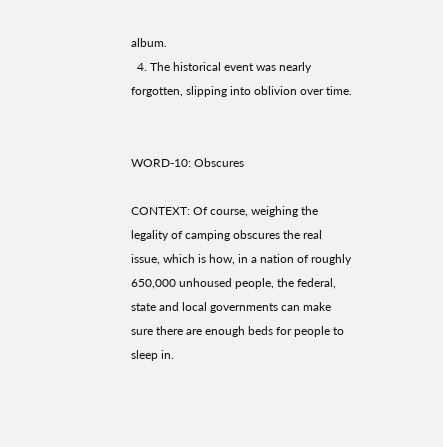album.
  4. The historical event was nearly forgotten, slipping into oblivion over time.


WORD-10: Obscures

CONTEXT: Of course, weighing the legality of camping obscures the real issue, which is how, in a nation of roughly 650,000 unhoused people, the federal, state and local governments can make sure there are enough beds for people to sleep in.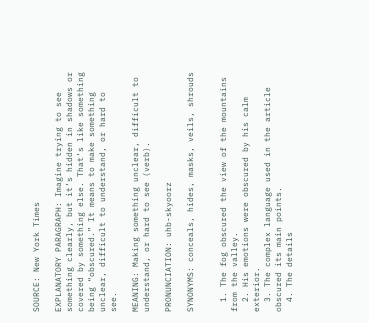SOURCE: New York Times

EXPLANATORY PARAGRAPH: Imagine trying to see something clearly, but it’s hidden in shadows or covered by something else. That’s like something being “obscured.” It means to make something unclear, difficult to understand, or hard to see.

MEANING: Making something unclear, difficult to understand, or hard to see (verb).

PRONUNCIATION: uhb-skyoorz

SYNONYMS: conceals, hides, masks, veils, shrouds


  1. The fog obscured the view of the mountains from the valley.
  2. His emotions were obscured by his calm exterior.
  3. The complex language used in the article obscured its main points.
  4. The details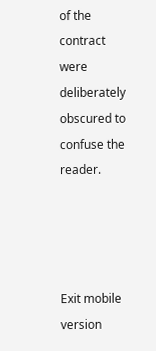of the contract were deliberately obscured to confuse the reader.




Exit mobile version